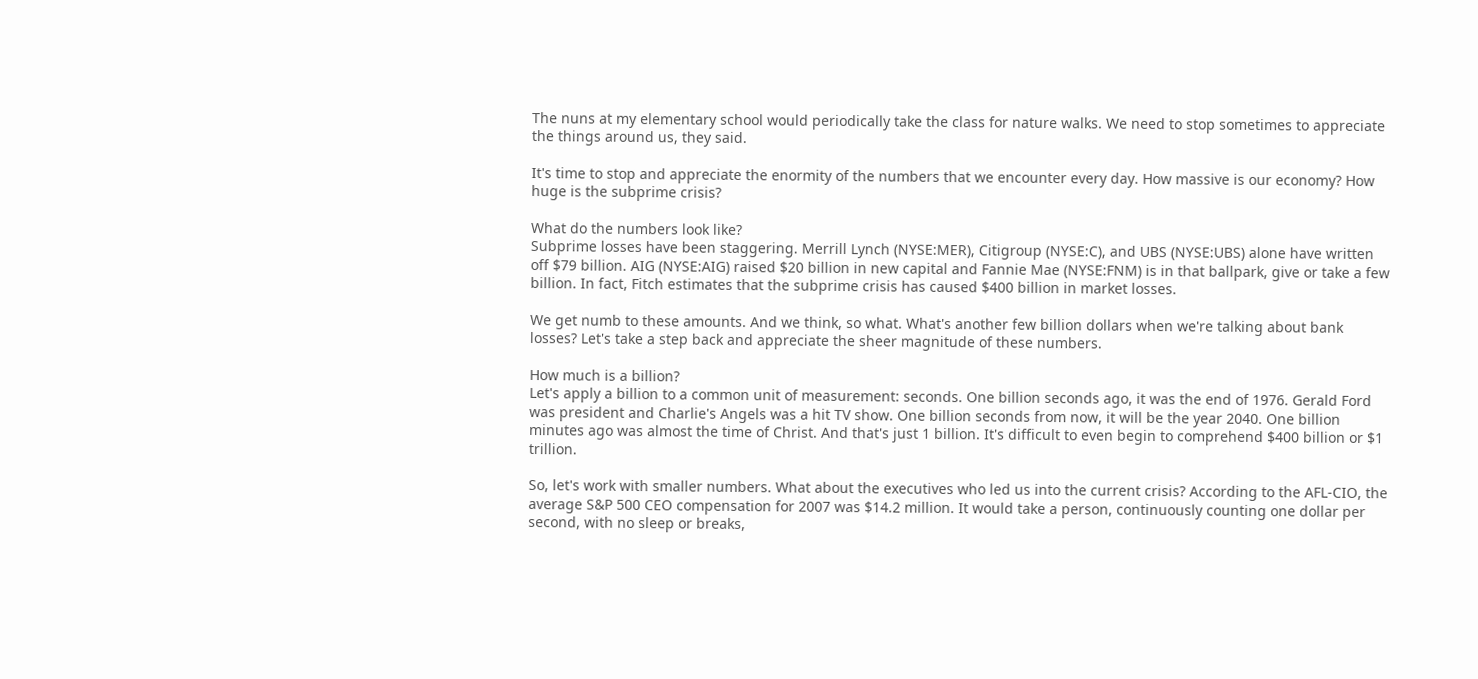The nuns at my elementary school would periodically take the class for nature walks. We need to stop sometimes to appreciate the things around us, they said.

It's time to stop and appreciate the enormity of the numbers that we encounter every day. How massive is our economy? How huge is the subprime crisis?

What do the numbers look like?
Subprime losses have been staggering. Merrill Lynch (NYSE:MER), Citigroup (NYSE:C), and UBS (NYSE:UBS) alone have written off $79 billion. AIG (NYSE:AIG) raised $20 billion in new capital and Fannie Mae (NYSE:FNM) is in that ballpark, give or take a few billion. In fact, Fitch estimates that the subprime crisis has caused $400 billion in market losses.

We get numb to these amounts. And we think, so what. What's another few billion dollars when we're talking about bank losses? Let's take a step back and appreciate the sheer magnitude of these numbers.

How much is a billion?
Let's apply a billion to a common unit of measurement: seconds. One billion seconds ago, it was the end of 1976. Gerald Ford was president and Charlie's Angels was a hit TV show. One billion seconds from now, it will be the year 2040. One billion minutes ago was almost the time of Christ. And that's just 1 billion. It's difficult to even begin to comprehend $400 billion or $1 trillion.

So, let's work with smaller numbers. What about the executives who led us into the current crisis? According to the AFL-CIO, the average S&P 500 CEO compensation for 2007 was $14.2 million. It would take a person, continuously counting one dollar per second, with no sleep or breaks,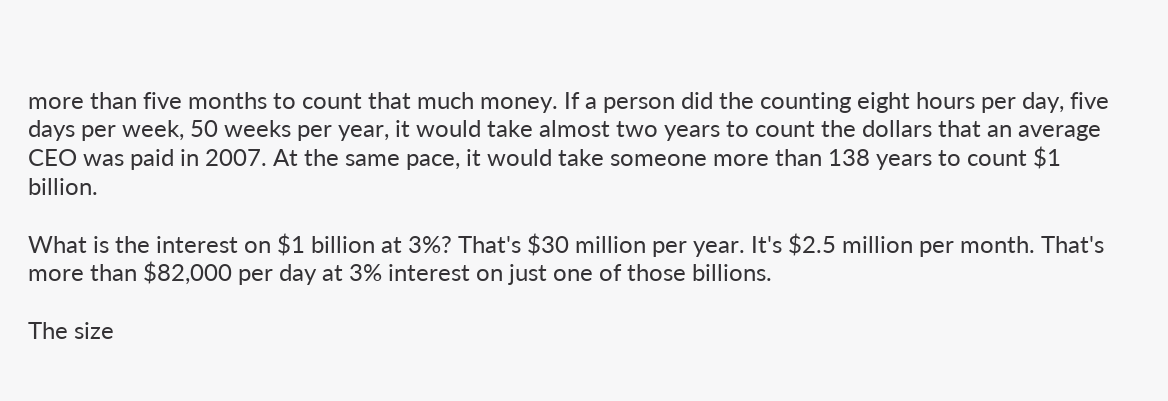more than five months to count that much money. If a person did the counting eight hours per day, five days per week, 50 weeks per year, it would take almost two years to count the dollars that an average CEO was paid in 2007. At the same pace, it would take someone more than 138 years to count $1 billion.

What is the interest on $1 billion at 3%? That's $30 million per year. It's $2.5 million per month. That's more than $82,000 per day at 3% interest on just one of those billions.

The size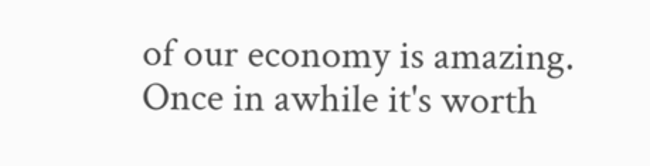of our economy is amazing. Once in awhile it's worth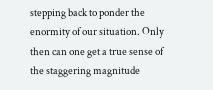stepping back to ponder the enormity of our situation. Only then can one get a true sense of the staggering magnitude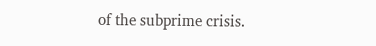of the subprime crisis.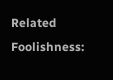Related Foolishness: